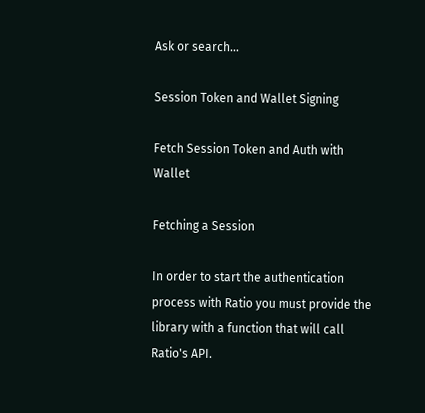Ask or search…

Session Token and Wallet Signing

Fetch Session Token and Auth with Wallet

Fetching a Session

In order to start the authentication process with Ratio you must provide the library with a function that will call Ratio's API.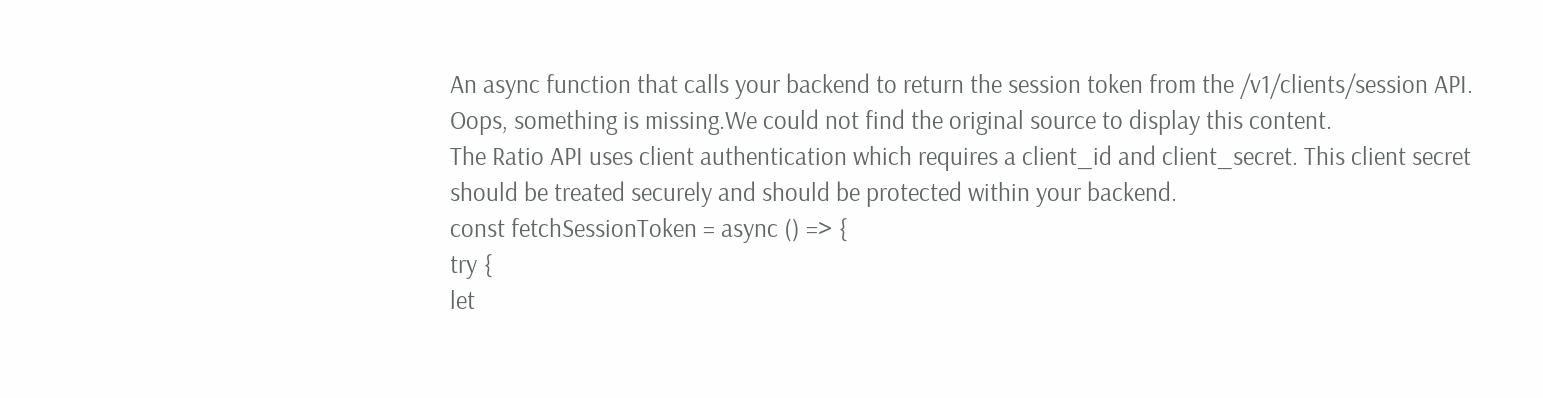An async function that calls your backend to return the session token from the /v1/clients/session API.
Oops, something is missing.We could not find the original source to display this content.
The Ratio API uses client authentication which requires a client_id and client_secret. This client secret should be treated securely and should be protected within your backend.
const fetchSessionToken = async () => {
try {
let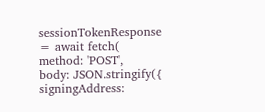sessionTokenResponse = await fetch(
method: 'POST',
body: JSON.stringify({
signingAddress: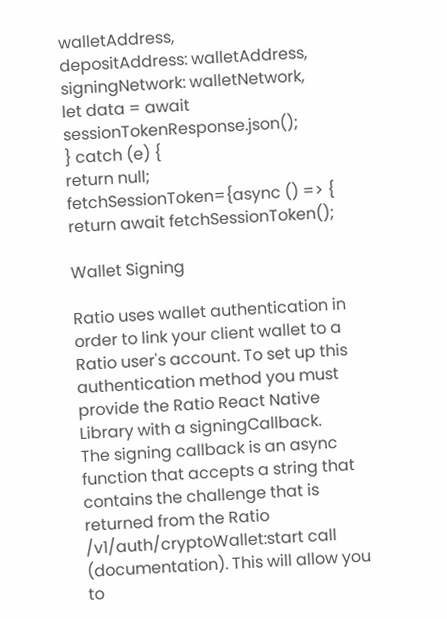walletAddress,
depositAddress: walletAddress,
signingNetwork: walletNetwork,
let data = await sessionTokenResponse.json();
} catch (e) {
return null;
fetchSessionToken={async () => {
return await fetchSessionToken();

Wallet Signing

Ratio uses wallet authentication in order to link your client wallet to a Ratio user's account. To set up this authentication method you must provide the Ratio React Native Library with a signingCallback.
The signing callback is an async function that accepts a string that contains the challenge that is returned from the Ratio /v1/auth/cryptoWallet:start call (documentation). This will allow you to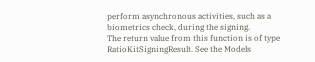perform asynchronous activities, such as a biometrics check, during the signing.
The return value from this function is of type RatioKitSigningResult. See the Models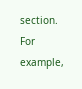section.
For example,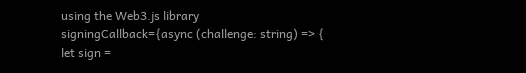using the Web3.js library
signingCallback={async (challenge: string) => {
let sign =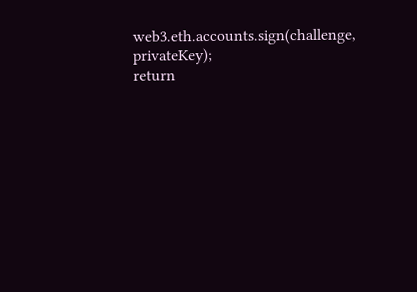web3.eth.accounts.sign(challenge, privateKey);
return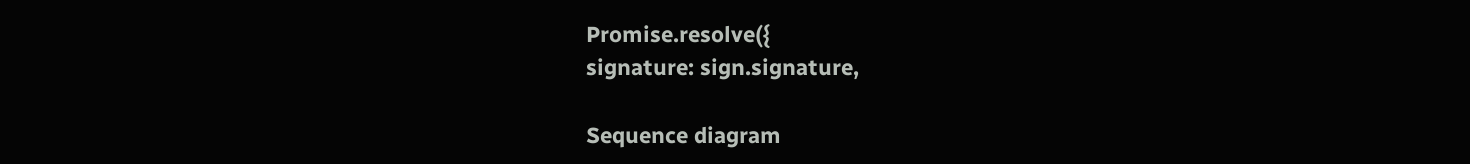Promise.resolve({
signature: sign.signature,

Sequence diagram